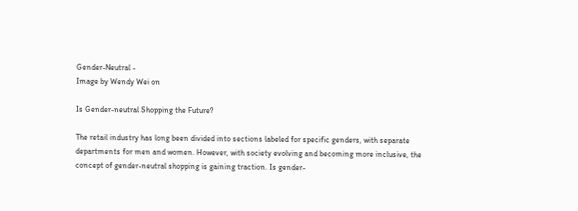Gender-Neutral -
Image by Wendy Wei on

Is Gender-neutral Shopping the Future?

The retail industry has long been divided into sections labeled for specific genders, with separate departments for men and women. However, with society evolving and becoming more inclusive, the concept of gender-neutral shopping is gaining traction. Is gender-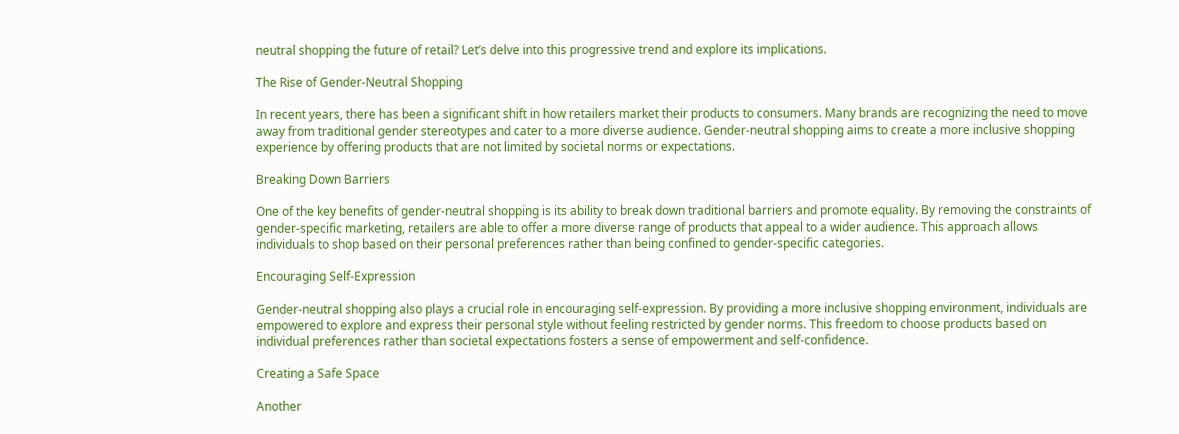neutral shopping the future of retail? Let’s delve into this progressive trend and explore its implications.

The Rise of Gender-Neutral Shopping

In recent years, there has been a significant shift in how retailers market their products to consumers. Many brands are recognizing the need to move away from traditional gender stereotypes and cater to a more diverse audience. Gender-neutral shopping aims to create a more inclusive shopping experience by offering products that are not limited by societal norms or expectations.

Breaking Down Barriers

One of the key benefits of gender-neutral shopping is its ability to break down traditional barriers and promote equality. By removing the constraints of gender-specific marketing, retailers are able to offer a more diverse range of products that appeal to a wider audience. This approach allows individuals to shop based on their personal preferences rather than being confined to gender-specific categories.

Encouraging Self-Expression

Gender-neutral shopping also plays a crucial role in encouraging self-expression. By providing a more inclusive shopping environment, individuals are empowered to explore and express their personal style without feeling restricted by gender norms. This freedom to choose products based on individual preferences rather than societal expectations fosters a sense of empowerment and self-confidence.

Creating a Safe Space

Another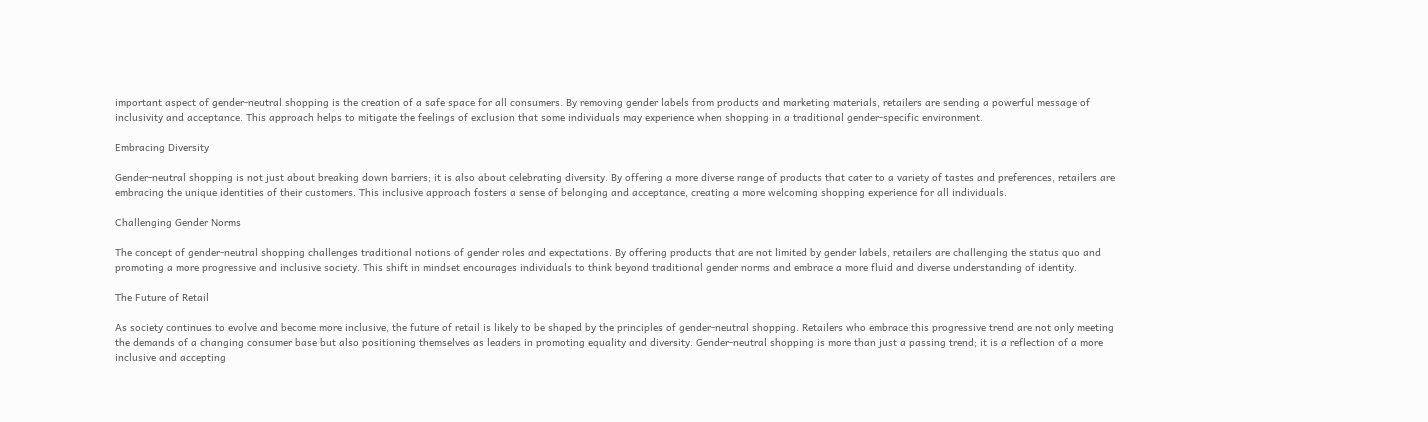important aspect of gender-neutral shopping is the creation of a safe space for all consumers. By removing gender labels from products and marketing materials, retailers are sending a powerful message of inclusivity and acceptance. This approach helps to mitigate the feelings of exclusion that some individuals may experience when shopping in a traditional gender-specific environment.

Embracing Diversity

Gender-neutral shopping is not just about breaking down barriers; it is also about celebrating diversity. By offering a more diverse range of products that cater to a variety of tastes and preferences, retailers are embracing the unique identities of their customers. This inclusive approach fosters a sense of belonging and acceptance, creating a more welcoming shopping experience for all individuals.

Challenging Gender Norms

The concept of gender-neutral shopping challenges traditional notions of gender roles and expectations. By offering products that are not limited by gender labels, retailers are challenging the status quo and promoting a more progressive and inclusive society. This shift in mindset encourages individuals to think beyond traditional gender norms and embrace a more fluid and diverse understanding of identity.

The Future of Retail

As society continues to evolve and become more inclusive, the future of retail is likely to be shaped by the principles of gender-neutral shopping. Retailers who embrace this progressive trend are not only meeting the demands of a changing consumer base but also positioning themselves as leaders in promoting equality and diversity. Gender-neutral shopping is more than just a passing trend; it is a reflection of a more inclusive and accepting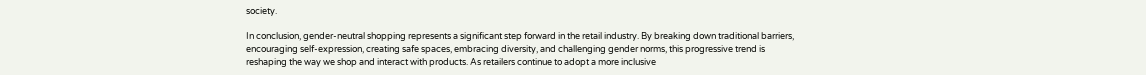society.

In conclusion, gender-neutral shopping represents a significant step forward in the retail industry. By breaking down traditional barriers, encouraging self-expression, creating safe spaces, embracing diversity, and challenging gender norms, this progressive trend is reshaping the way we shop and interact with products. As retailers continue to adopt a more inclusive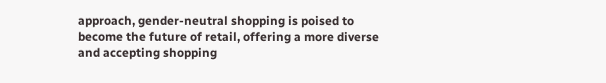approach, gender-neutral shopping is poised to become the future of retail, offering a more diverse and accepting shopping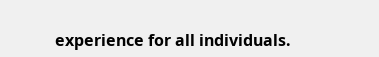experience for all individuals.